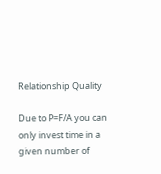Relationship Quality

Due to P=F/A you can only invest time in a given number of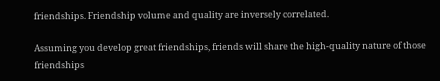friendships. Friendship volume and quality are inversely correlated.

Assuming you develop great friendships, friends will share the high-quality nature of those friendships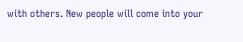with others. New people will come into your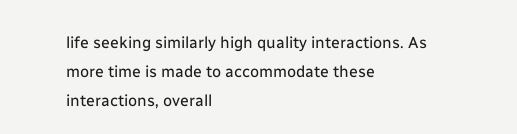life seeking similarly high quality interactions. As more time is made to accommodate these interactions, overall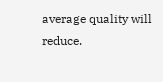average quality will reduce.